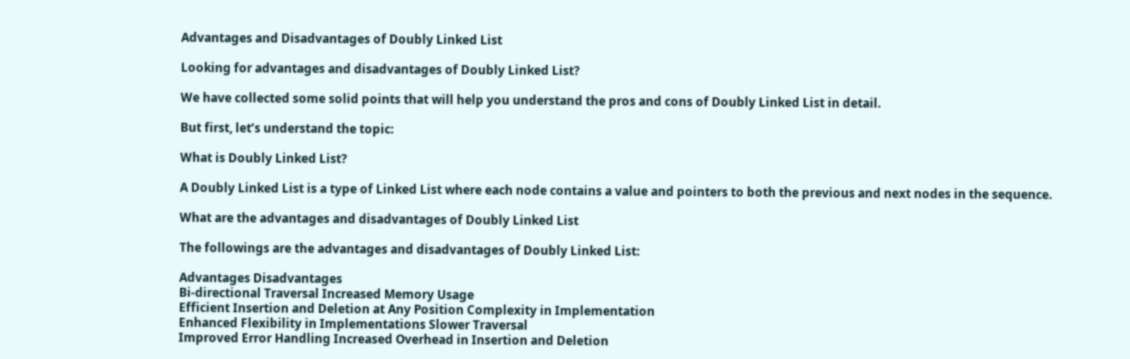Advantages and Disadvantages of Doubly Linked List

Looking for advantages and disadvantages of Doubly Linked List?

We have collected some solid points that will help you understand the pros and cons of Doubly Linked List in detail.

But first, let’s understand the topic:

What is Doubly Linked List?

A Doubly Linked List is a type of Linked List where each node contains a value and pointers to both the previous and next nodes in the sequence.

What are the advantages and disadvantages of Doubly Linked List

The followings are the advantages and disadvantages of Doubly Linked List:

Advantages Disadvantages
Bi-directional Traversal Increased Memory Usage
Efficient Insertion and Deletion at Any Position Complexity in Implementation
Enhanced Flexibility in Implementations Slower Traversal
Improved Error Handling Increased Overhead in Insertion and Deletion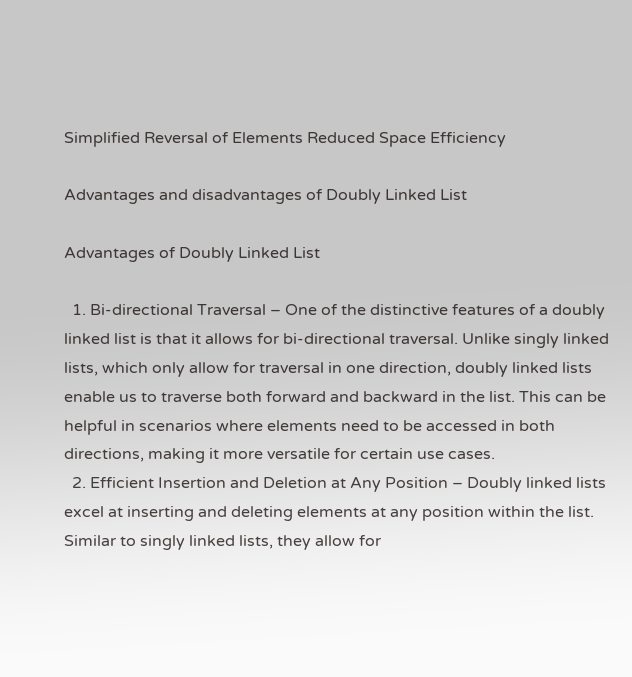Simplified Reversal of Elements Reduced Space Efficiency

Advantages and disadvantages of Doubly Linked List

Advantages of Doubly Linked List

  1. Bi-directional Traversal – One of the distinctive features of a doubly linked list is that it allows for bi-directional traversal. Unlike singly linked lists, which only allow for traversal in one direction, doubly linked lists enable us to traverse both forward and backward in the list. This can be helpful in scenarios where elements need to be accessed in both directions, making it more versatile for certain use cases.
  2. Efficient Insertion and Deletion at Any Position – Doubly linked lists excel at inserting and deleting elements at any position within the list. Similar to singly linked lists, they allow for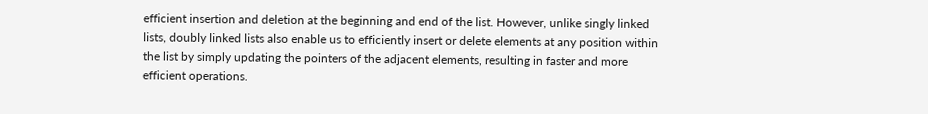efficient insertion and deletion at the beginning and end of the list. However, unlike singly linked lists, doubly linked lists also enable us to efficiently insert or delete elements at any position within the list by simply updating the pointers of the adjacent elements, resulting in faster and more efficient operations.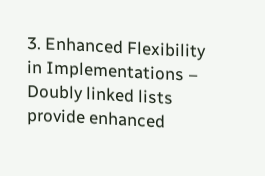3. Enhanced Flexibility in Implementations – Doubly linked lists provide enhanced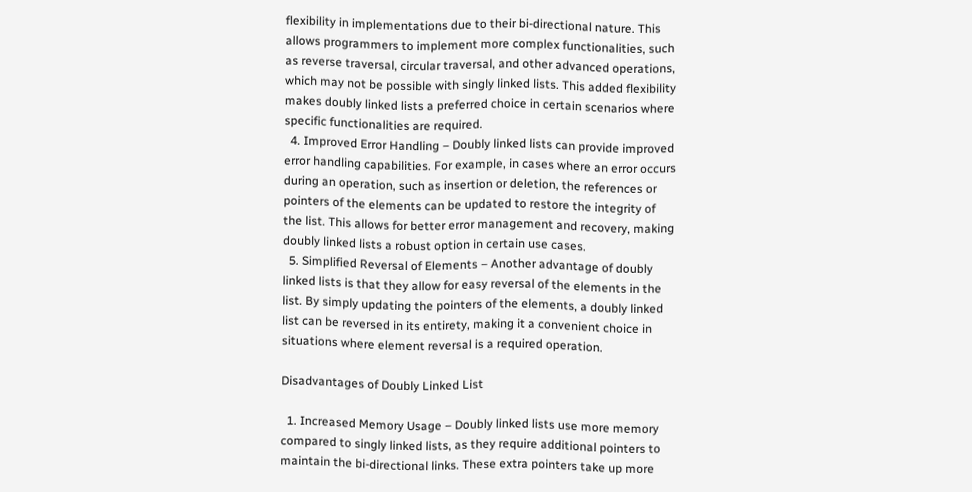flexibility in implementations due to their bi-directional nature. This allows programmers to implement more complex functionalities, such as reverse traversal, circular traversal, and other advanced operations, which may not be possible with singly linked lists. This added flexibility makes doubly linked lists a preferred choice in certain scenarios where specific functionalities are required.
  4. Improved Error Handling – Doubly linked lists can provide improved error handling capabilities. For example, in cases where an error occurs during an operation, such as insertion or deletion, the references or pointers of the elements can be updated to restore the integrity of the list. This allows for better error management and recovery, making doubly linked lists a robust option in certain use cases.
  5. Simplified Reversal of Elements – Another advantage of doubly linked lists is that they allow for easy reversal of the elements in the list. By simply updating the pointers of the elements, a doubly linked list can be reversed in its entirety, making it a convenient choice in situations where element reversal is a required operation.

Disadvantages of Doubly Linked List

  1. Increased Memory Usage – Doubly linked lists use more memory compared to singly linked lists, as they require additional pointers to maintain the bi-directional links. These extra pointers take up more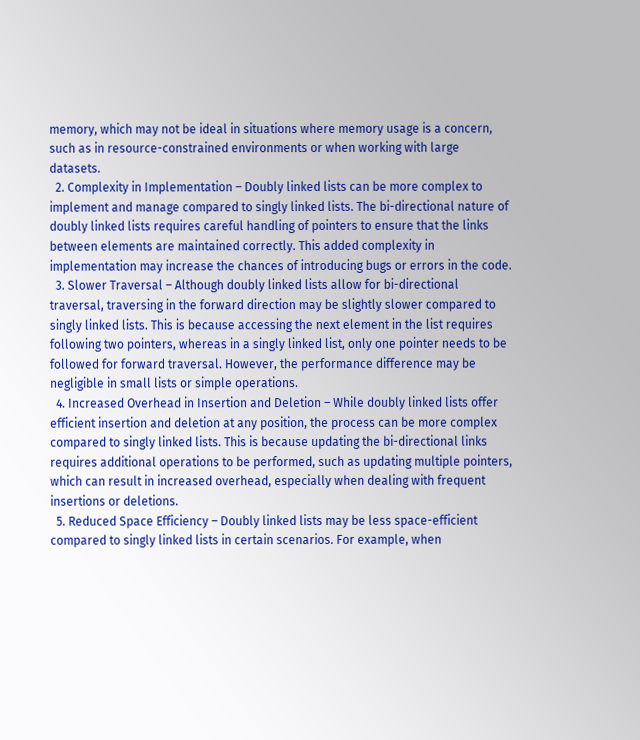memory, which may not be ideal in situations where memory usage is a concern, such as in resource-constrained environments or when working with large datasets.
  2. Complexity in Implementation – Doubly linked lists can be more complex to implement and manage compared to singly linked lists. The bi-directional nature of doubly linked lists requires careful handling of pointers to ensure that the links between elements are maintained correctly. This added complexity in implementation may increase the chances of introducing bugs or errors in the code.
  3. Slower Traversal – Although doubly linked lists allow for bi-directional traversal, traversing in the forward direction may be slightly slower compared to singly linked lists. This is because accessing the next element in the list requires following two pointers, whereas in a singly linked list, only one pointer needs to be followed for forward traversal. However, the performance difference may be negligible in small lists or simple operations.
  4. Increased Overhead in Insertion and Deletion – While doubly linked lists offer efficient insertion and deletion at any position, the process can be more complex compared to singly linked lists. This is because updating the bi-directional links requires additional operations to be performed, such as updating multiple pointers, which can result in increased overhead, especially when dealing with frequent insertions or deletions.
  5. Reduced Space Efficiency – Doubly linked lists may be less space-efficient compared to singly linked lists in certain scenarios. For example, when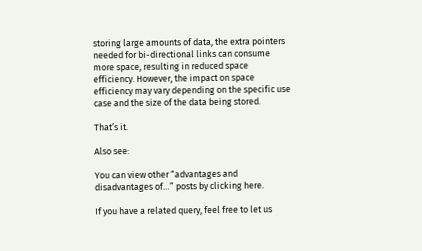storing large amounts of data, the extra pointers needed for bi-directional links can consume more space, resulting in reduced space efficiency. However, the impact on space efficiency may vary depending on the specific use case and the size of the data being stored.

That’s it.

Also see:

You can view other “advantages and disadvantages of…” posts by clicking here.

If you have a related query, feel free to let us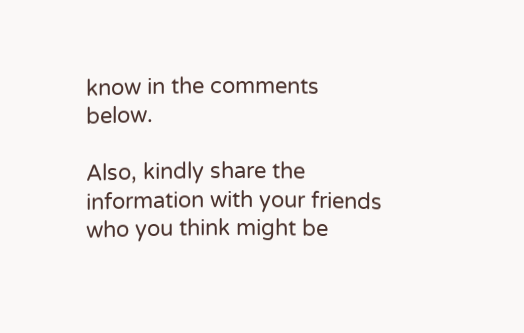know in the comments below.

Also, kindly share the information with your friends who you think might be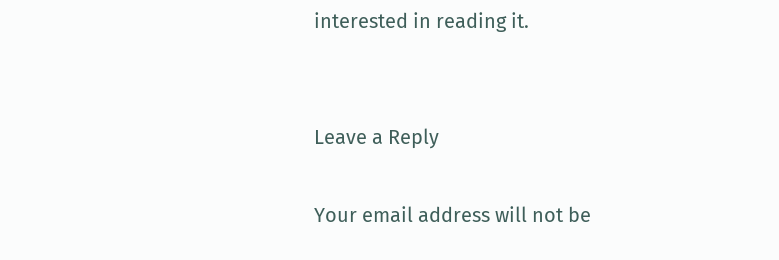interested in reading it.


Leave a Reply

Your email address will not be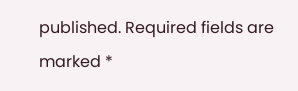published. Required fields are marked *